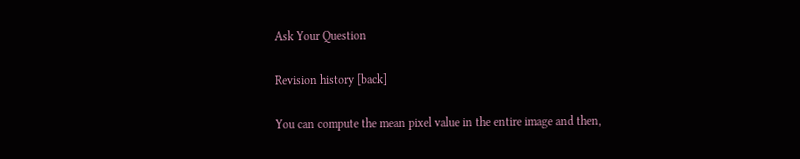Ask Your Question

Revision history [back]

You can compute the mean pixel value in the entire image and then,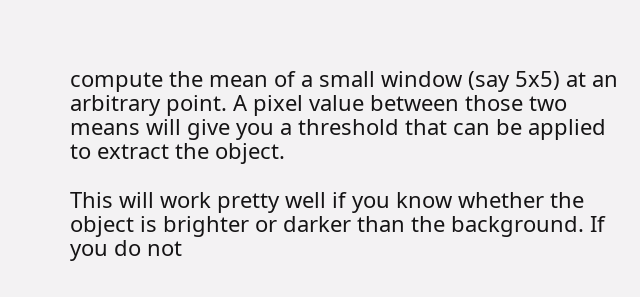compute the mean of a small window (say 5x5) at an arbitrary point. A pixel value between those two means will give you a threshold that can be applied to extract the object.

This will work pretty well if you know whether the object is brighter or darker than the background. If you do not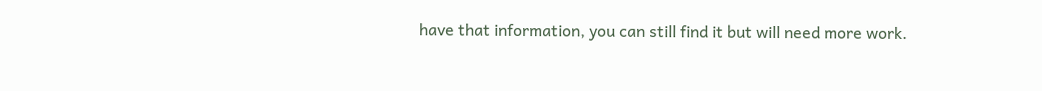have that information, you can still find it but will need more work.